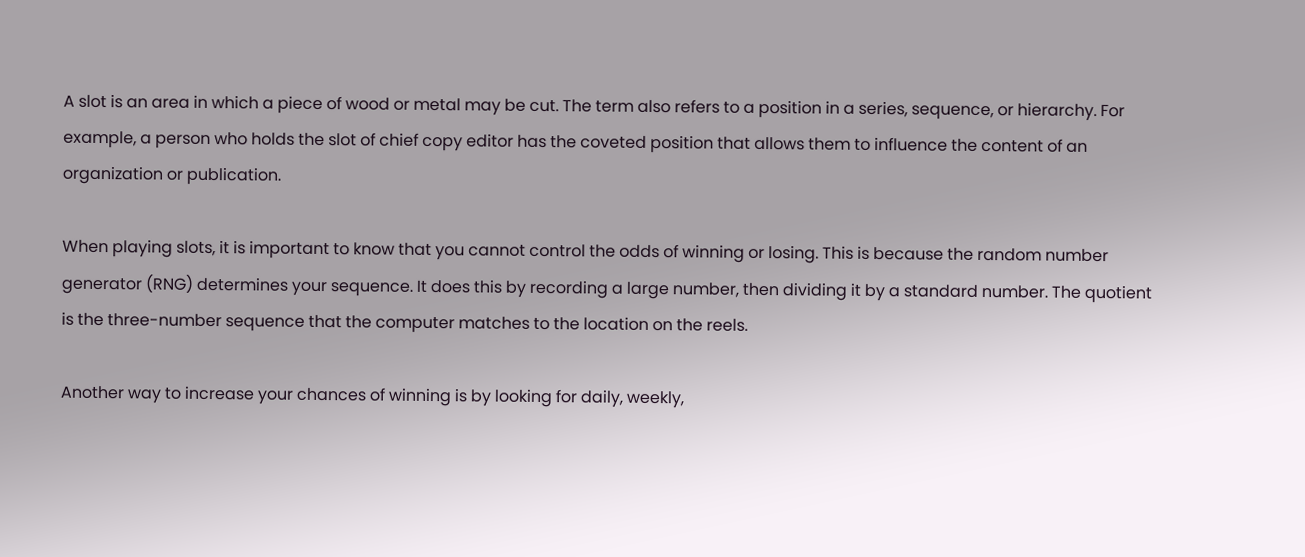A slot is an area in which a piece of wood or metal may be cut. The term also refers to a position in a series, sequence, or hierarchy. For example, a person who holds the slot of chief copy editor has the coveted position that allows them to influence the content of an organization or publication.

When playing slots, it is important to know that you cannot control the odds of winning or losing. This is because the random number generator (RNG) determines your sequence. It does this by recording a large number, then dividing it by a standard number. The quotient is the three-number sequence that the computer matches to the location on the reels.

Another way to increase your chances of winning is by looking for daily, weekly,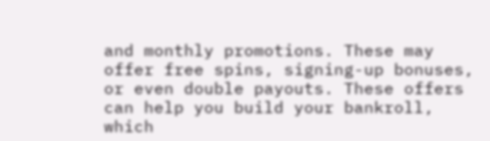and monthly promotions. These may offer free spins, signing-up bonuses, or even double payouts. These offers can help you build your bankroll, which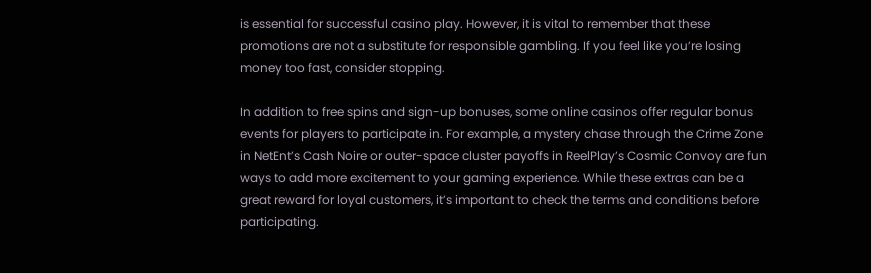is essential for successful casino play. However, it is vital to remember that these promotions are not a substitute for responsible gambling. If you feel like you’re losing money too fast, consider stopping.

In addition to free spins and sign-up bonuses, some online casinos offer regular bonus events for players to participate in. For example, a mystery chase through the Crime Zone in NetEnt’s Cash Noire or outer-space cluster payoffs in ReelPlay’s Cosmic Convoy are fun ways to add more excitement to your gaming experience. While these extras can be a great reward for loyal customers, it’s important to check the terms and conditions before participating.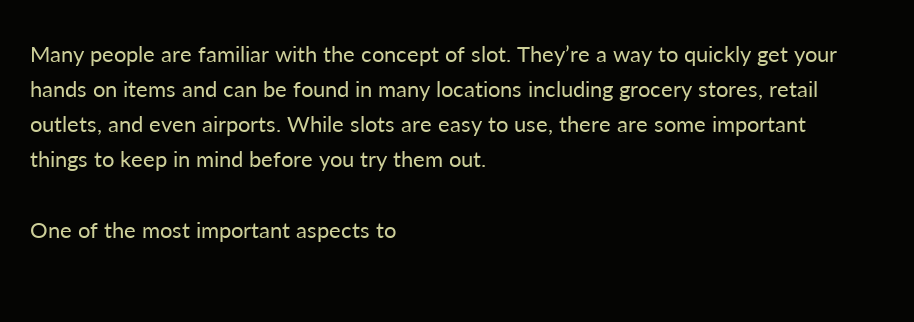Many people are familiar with the concept of slot. They’re a way to quickly get your hands on items and can be found in many locations including grocery stores, retail outlets, and even airports. While slots are easy to use, there are some important things to keep in mind before you try them out.

One of the most important aspects to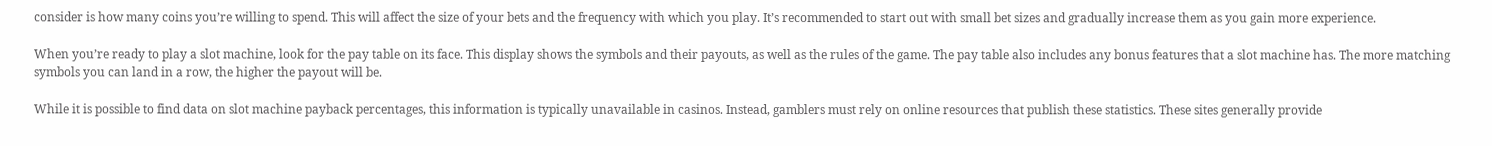consider is how many coins you’re willing to spend. This will affect the size of your bets and the frequency with which you play. It’s recommended to start out with small bet sizes and gradually increase them as you gain more experience.

When you’re ready to play a slot machine, look for the pay table on its face. This display shows the symbols and their payouts, as well as the rules of the game. The pay table also includes any bonus features that a slot machine has. The more matching symbols you can land in a row, the higher the payout will be.

While it is possible to find data on slot machine payback percentages, this information is typically unavailable in casinos. Instead, gamblers must rely on online resources that publish these statistics. These sites generally provide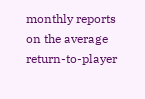monthly reports on the average return-to-player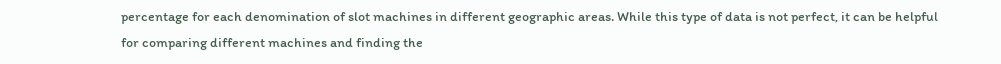percentage for each denomination of slot machines in different geographic areas. While this type of data is not perfect, it can be helpful for comparing different machines and finding the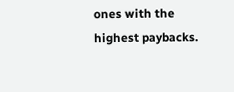ones with the highest paybacks.